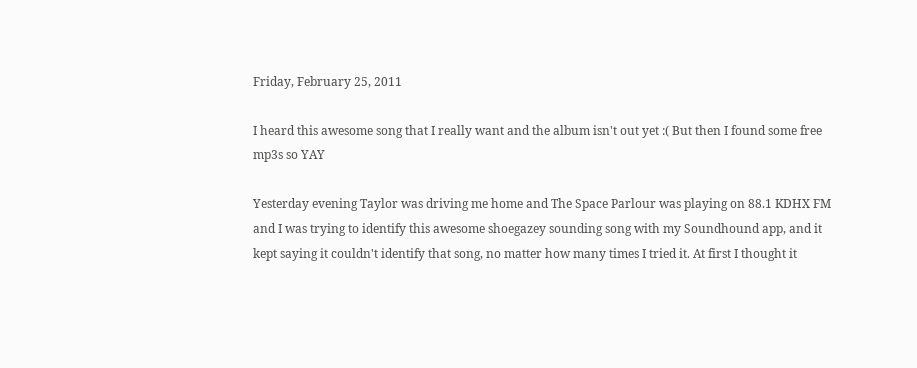Friday, February 25, 2011

I heard this awesome song that I really want and the album isn't out yet :( But then I found some free mp3s so YAY

Yesterday evening Taylor was driving me home and The Space Parlour was playing on 88.1 KDHX FM and I was trying to identify this awesome shoegazey sounding song with my Soundhound app, and it kept saying it couldn't identify that song, no matter how many times I tried it. At first I thought it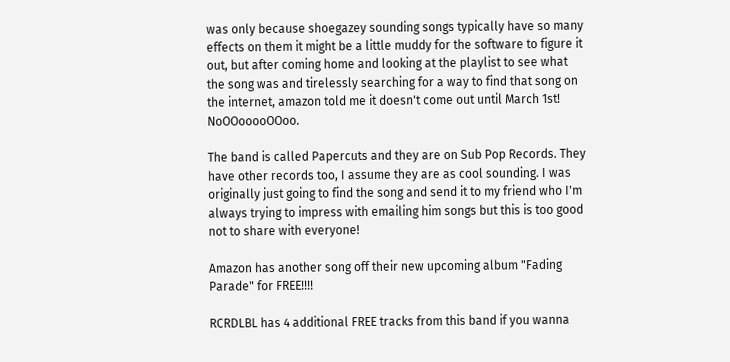was only because shoegazey sounding songs typically have so many effects on them it might be a little muddy for the software to figure it out, but after coming home and looking at the playlist to see what the song was and tirelessly searching for a way to find that song on the internet, amazon told me it doesn't come out until March 1st! NoOOooooOOoo.

The band is called Papercuts and they are on Sub Pop Records. They have other records too, I assume they are as cool sounding. I was originally just going to find the song and send it to my friend who I'm always trying to impress with emailing him songs but this is too good not to share with everyone!

Amazon has another song off their new upcoming album "Fading Parade" for FREE!!!!

RCRDLBL has 4 additional FREE tracks from this band if you wanna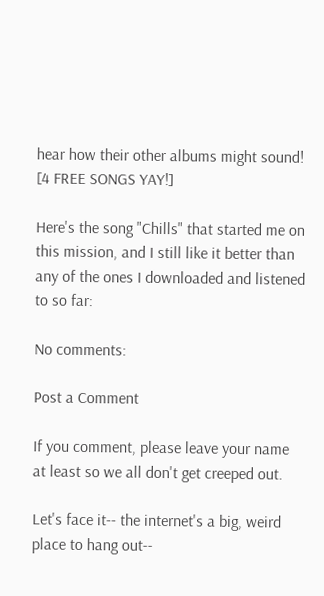hear how their other albums might sound! [4 FREE SONGS YAY!]

Here's the song "Chills" that started me on this mission, and I still like it better than any of the ones I downloaded and listened to so far:

No comments:

Post a Comment

If you comment, please leave your name at least so we all don't get creeped out.

Let's face it-- the internet's a big, weird place to hang out--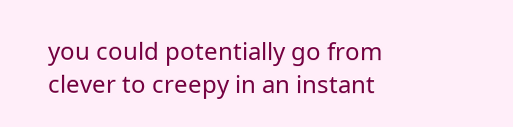you could potentially go from clever to creepy in an instant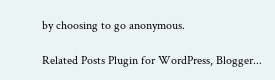by choosing to go anonymous.

Related Posts Plugin for WordPress, Blogger...